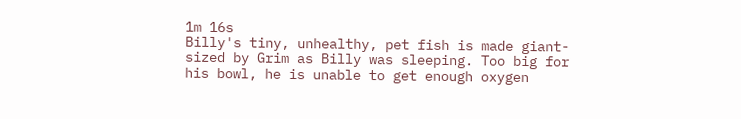1m 16s
Billy's tiny, unhealthy, pet fish is made giant-sized by Grim as Billy was sleeping. Too big for his bowl, he is unable to get enough oxygen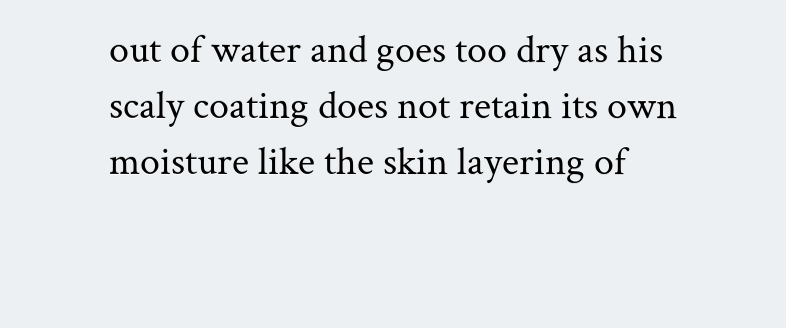out of water and goes too dry as his scaly coating does not retain its own moisture like the skin layering of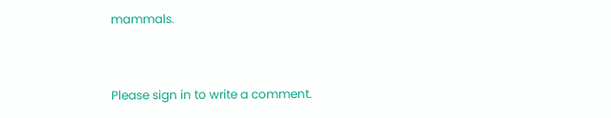mammals.


Please sign in to write a comment.